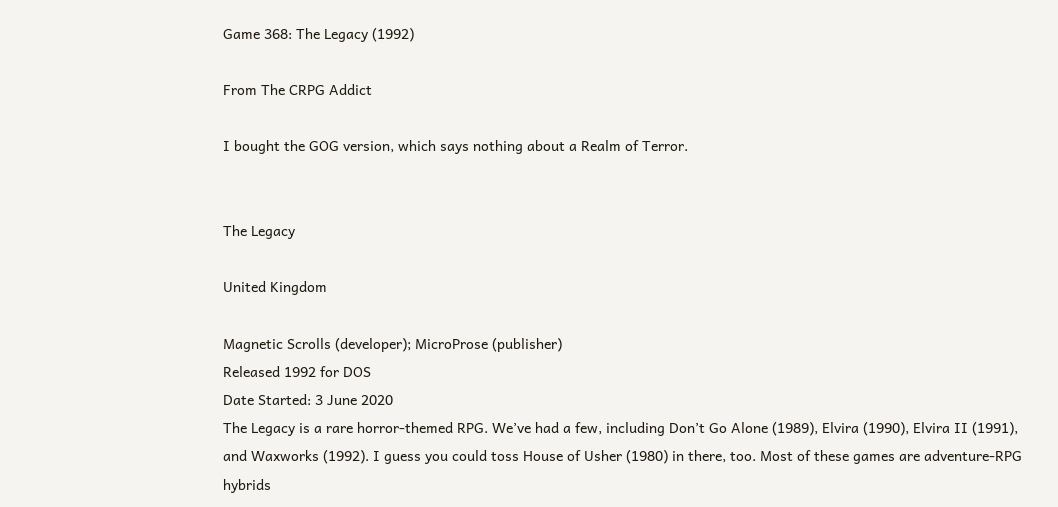Game 368: The Legacy (1992)

From The CRPG Addict

I bought the GOG version, which says nothing about a Realm of Terror.


The Legacy

United Kingdom

Magnetic Scrolls (developer); MicroProse (publisher)
Released 1992 for DOS
Date Started: 3 June 2020
The Legacy is a rare horror-themed RPG. We’ve had a few, including Don’t Go Alone (1989), Elvira (1990), Elvira II (1991), and Waxworks (1992). I guess you could toss House of Usher (1980) in there, too. Most of these games are adventure-RPG hybrids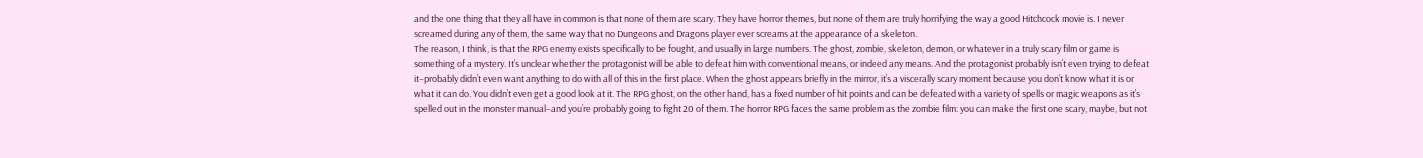and the one thing that they all have in common is that none of them are scary. They have horror themes, but none of them are truly horrifying the way a good Hitchcock movie is. I never screamed during any of them, the same way that no Dungeons and Dragons player ever screams at the appearance of a skeleton.
The reason, I think, is that the RPG enemy exists specifically to be fought, and usually in large numbers. The ghost, zombie, skeleton, demon, or whatever in a truly scary film or game is something of a mystery. It’s unclear whether the protagonist will be able to defeat him with conventional means, or indeed any means. And the protagonist probably isn’t even trying to defeat it–probably didn’t even want anything to do with all of this in the first place. When the ghost appears briefly in the mirror, it’s a viscerally scary moment because you don’t know what it is or what it can do. You didn’t even get a good look at it. The RPG ghost, on the other hand, has a fixed number of hit points and can be defeated with a variety of spells or magic weapons as it’s spelled out in the monster manual–and you’re probably going to fight 20 of them. The horror RPG faces the same problem as the zombie film: you can make the first one scary, maybe, but not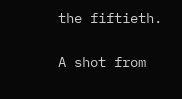the fiftieth.

A shot from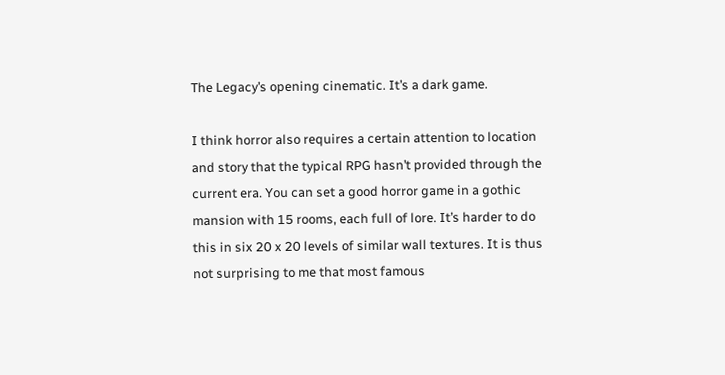The Legacy’s opening cinematic. It’s a dark game.

I think horror also requires a certain attention to location and story that the typical RPG hasn’t provided through the current era. You can set a good horror game in a gothic mansion with 15 rooms, each full of lore. It’s harder to do this in six 20 x 20 levels of similar wall textures. It is thus not surprising to me that most famous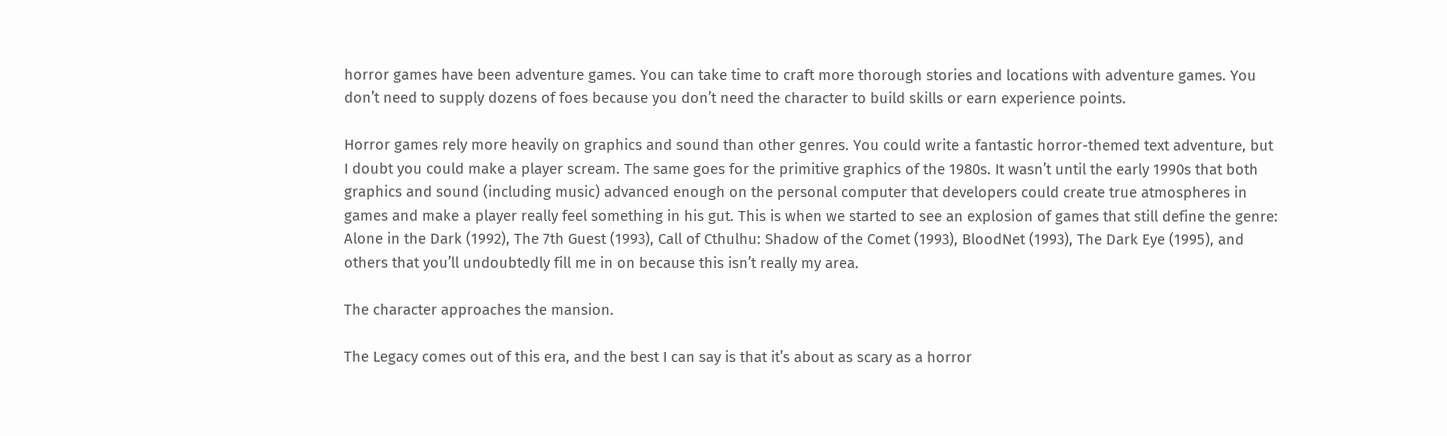horror games have been adventure games. You can take time to craft more thorough stories and locations with adventure games. You don’t need to supply dozens of foes because you don’t need the character to build skills or earn experience points.

Horror games rely more heavily on graphics and sound than other genres. You could write a fantastic horror-themed text adventure, but I doubt you could make a player scream. The same goes for the primitive graphics of the 1980s. It wasn’t until the early 1990s that both graphics and sound (including music) advanced enough on the personal computer that developers could create true atmospheres in games and make a player really feel something in his gut. This is when we started to see an explosion of games that still define the genre: Alone in the Dark (1992), The 7th Guest (1993), Call of Cthulhu: Shadow of the Comet (1993), BloodNet (1993), The Dark Eye (1995), and others that you’ll undoubtedly fill me in on because this isn’t really my area.

The character approaches the mansion.

The Legacy comes out of this era, and the best I can say is that it’s about as scary as a horror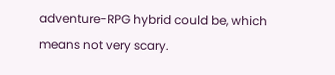adventure-RPG hybrid could be, which means not very scary.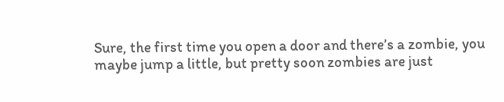Sure, the first time you open a door and there’s a zombie, you maybe jump a little, but pretty soon zombies are just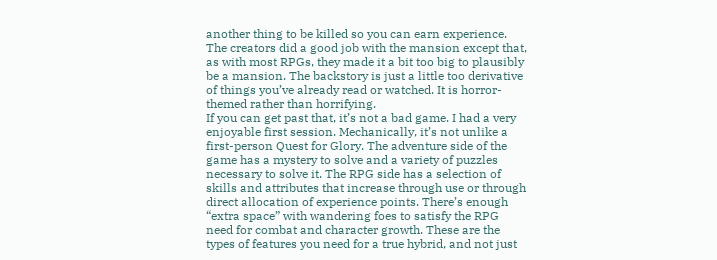another thing to be killed so you can earn experience. The creators did a good job with the mansion except that, as with most RPGs, they made it a bit too big to plausibly be a mansion. The backstory is just a little too derivative of things you’ve already read or watched. It is horror-themed rather than horrifying.
If you can get past that, it’s not a bad game. I had a very enjoyable first session. Mechanically, it’s not unlike a first-person Quest for Glory. The adventure side of the game has a mystery to solve and a variety of puzzles necessary to solve it. The RPG side has a selection of skills and attributes that increase through use or through direct allocation of experience points. There’s enough “extra space” with wandering foes to satisfy the RPG need for combat and character growth. These are the types of features you need for a true hybrid, and not just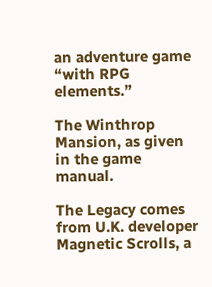an adventure game “with RPG elements.”

The Winthrop Mansion, as given in the game manual.

The Legacy comes from U.K. developer Magnetic Scrolls, a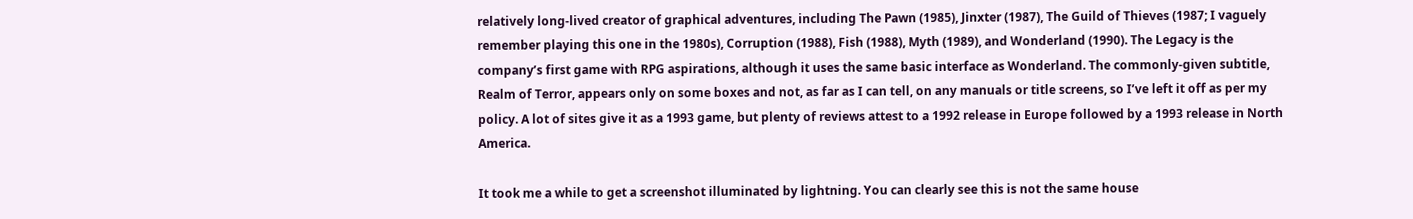relatively long-lived creator of graphical adventures, including The Pawn (1985), Jinxter (1987), The Guild of Thieves (1987; I vaguely remember playing this one in the 1980s), Corruption (1988), Fish (1988), Myth (1989), and Wonderland (1990). The Legacy is the company’s first game with RPG aspirations, although it uses the same basic interface as Wonderland. The commonly-given subtitle, Realm of Terror, appears only on some boxes and not, as far as I can tell, on any manuals or title screens, so I’ve left it off as per my policy. A lot of sites give it as a 1993 game, but plenty of reviews attest to a 1992 release in Europe followed by a 1993 release in North America.

It took me a while to get a screenshot illuminated by lightning. You can clearly see this is not the same house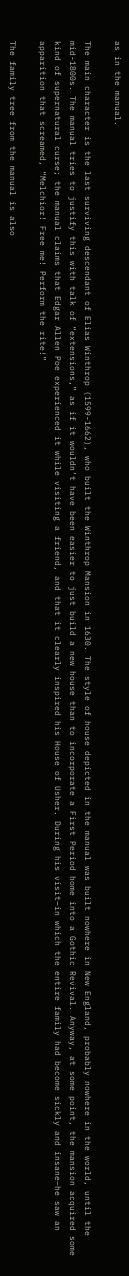as in the manual.

The main character is the last surviving descendant of Elias Winthrop (1599-1662), who built the Winthrop Mansion in 1630. The style of house depicted in the manual was built nowhere in New England, probably nowhere in the world, until the mid-1800s. The manual tries to justify this with talk of “extensions,” as if it wouldn’t have been easier to just build a new house than to incorporate a First Period home into a Gothic Revival. Anyway, at some point, the mansion acquired some kind of supernatural curse; the manual claims that Edgar Allen Poe experienced it while visiting a friend, and that it clearly inspired his House of Usher. During his visit–in which the entire family had become sickly and insane–he saw an apparition that screamed, “Melchior! Free me! Perform the rite!”

The family tree from the manual is also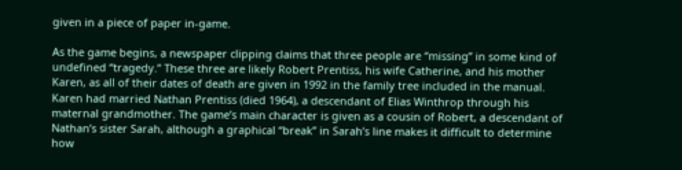given in a piece of paper in-game.

As the game begins, a newspaper clipping claims that three people are “missing” in some kind of undefined “tragedy.” These three are likely Robert Prentiss, his wife Catherine, and his mother Karen, as all of their dates of death are given in 1992 in the family tree included in the manual. Karen had married Nathan Prentiss (died 1964), a descendant of Elias Winthrop through his maternal grandmother. The game’s main character is given as a cousin of Robert, a descendant of Nathan’s sister Sarah, although a graphical “break” in Sarah’s line makes it difficult to determine how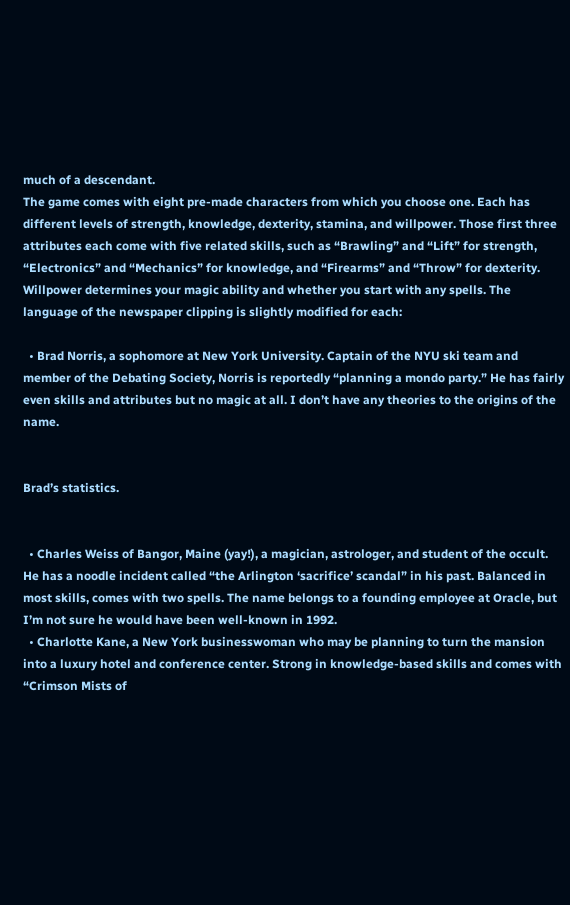much of a descendant.
The game comes with eight pre-made characters from which you choose one. Each has different levels of strength, knowledge, dexterity, stamina, and willpower. Those first three attributes each come with five related skills, such as “Brawling” and “Lift” for strength, “Electronics” and “Mechanics” for knowledge, and “Firearms” and “Throw” for dexterity. Willpower determines your magic ability and whether you start with any spells. The language of the newspaper clipping is slightly modified for each:

  • Brad Norris, a sophomore at New York University. Captain of the NYU ski team and member of the Debating Society, Norris is reportedly “planning a mondo party.” He has fairly even skills and attributes but no magic at all. I don’t have any theories to the origins of the name.


Brad’s statistics.


  • Charles Weiss of Bangor, Maine (yay!), a magician, astrologer, and student of the occult. He has a noodle incident called “the Arlington ‘sacrifice’ scandal” in his past. Balanced in most skills, comes with two spells. The name belongs to a founding employee at Oracle, but I’m not sure he would have been well-known in 1992.
  • Charlotte Kane, a New York businesswoman who may be planning to turn the mansion into a luxury hotel and conference center. Strong in knowledge-based skills and comes with “Crimson Mists of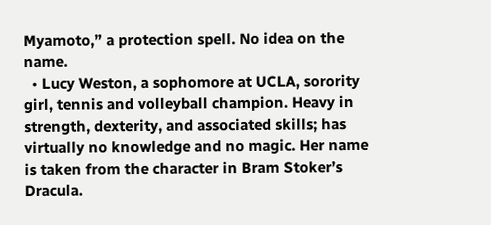Myamoto,” a protection spell. No idea on the name.
  • Lucy Weston, a sophomore at UCLA, sorority girl, tennis and volleyball champion. Heavy in strength, dexterity, and associated skills; has virtually no knowledge and no magic. Her name is taken from the character in Bram Stoker’s Dracula.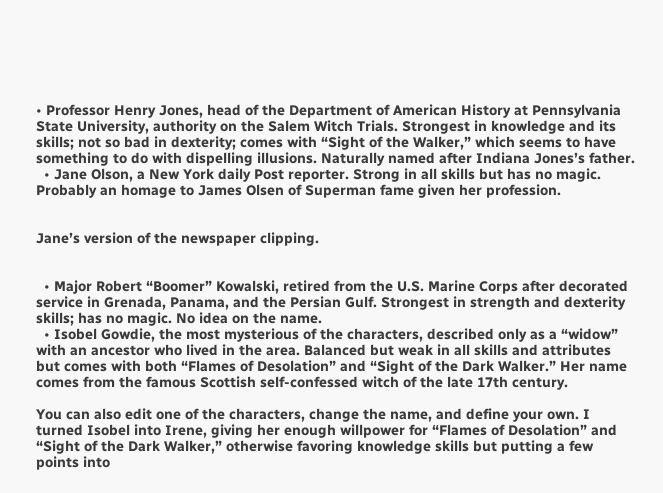• Professor Henry Jones, head of the Department of American History at Pennsylvania State University, authority on the Salem Witch Trials. Strongest in knowledge and its skills; not so bad in dexterity; comes with “Sight of the Walker,” which seems to have something to do with dispelling illusions. Naturally named after Indiana Jones’s father.
  • Jane Olson, a New York daily Post reporter. Strong in all skills but has no magic. Probably an homage to James Olsen of Superman fame given her profession.


Jane’s version of the newspaper clipping.


  • Major Robert “Boomer” Kowalski, retired from the U.S. Marine Corps after decorated service in Grenada, Panama, and the Persian Gulf. Strongest in strength and dexterity skills; has no magic. No idea on the name.
  • Isobel Gowdie, the most mysterious of the characters, described only as a “widow” with an ancestor who lived in the area. Balanced but weak in all skills and attributes but comes with both “Flames of Desolation” and “Sight of the Dark Walker.” Her name comes from the famous Scottish self-confessed witch of the late 17th century.

You can also edit one of the characters, change the name, and define your own. I turned Isobel into Irene, giving her enough willpower for “Flames of Desolation” and “Sight of the Dark Walker,” otherwise favoring knowledge skills but putting a few points into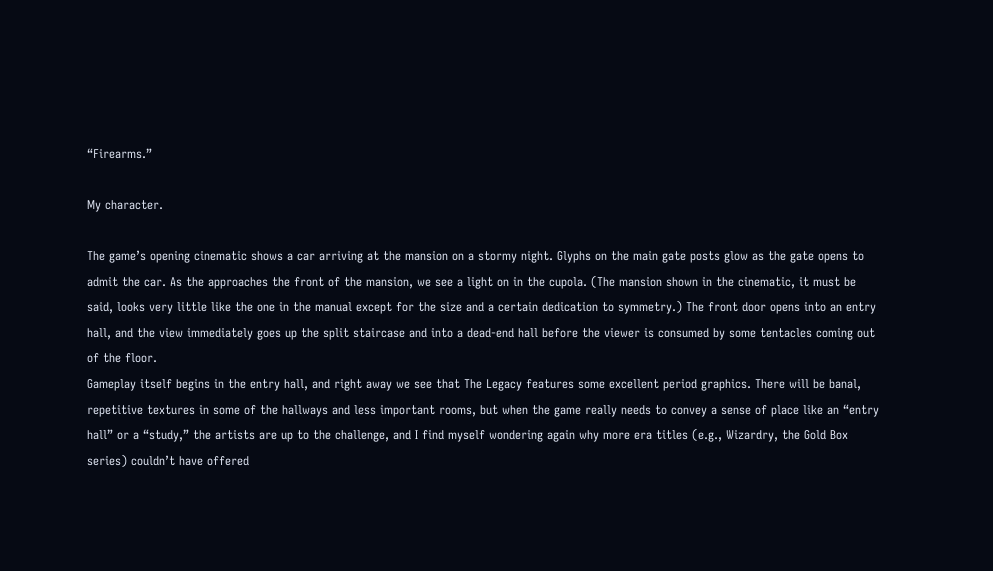“Firearms.”

My character.

The game’s opening cinematic shows a car arriving at the mansion on a stormy night. Glyphs on the main gate posts glow as the gate opens to admit the car. As the approaches the front of the mansion, we see a light on in the cupola. (The mansion shown in the cinematic, it must be said, looks very little like the one in the manual except for the size and a certain dedication to symmetry.) The front door opens into an entry hall, and the view immediately goes up the split staircase and into a dead-end hall before the viewer is consumed by some tentacles coming out of the floor.
Gameplay itself begins in the entry hall, and right away we see that The Legacy features some excellent period graphics. There will be banal, repetitive textures in some of the hallways and less important rooms, but when the game really needs to convey a sense of place like an “entry hall” or a “study,” the artists are up to the challenge, and I find myself wondering again why more era titles (e.g., Wizardry, the Gold Box series) couldn’t have offered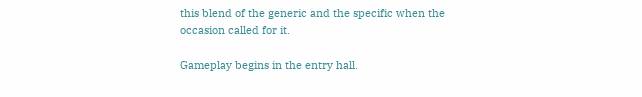this blend of the generic and the specific when the occasion called for it.

Gameplay begins in the entry hall.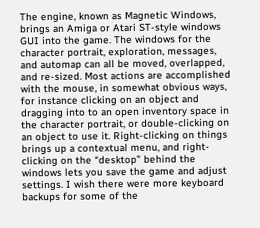The engine, known as Magnetic Windows, brings an Amiga or Atari ST-style windows GUI into the game. The windows for the character portrait, exploration, messages, and automap can all be moved, overlapped, and re-sized. Most actions are accomplished with the mouse, in somewhat obvious ways, for instance clicking on an object and dragging into to an open inventory space in the character portrait, or double-clicking on an object to use it. Right-clicking on things brings up a contextual menu, and right-clicking on the “desktop” behind the windows lets you save the game and adjust settings. I wish there were more keyboard backups for some of the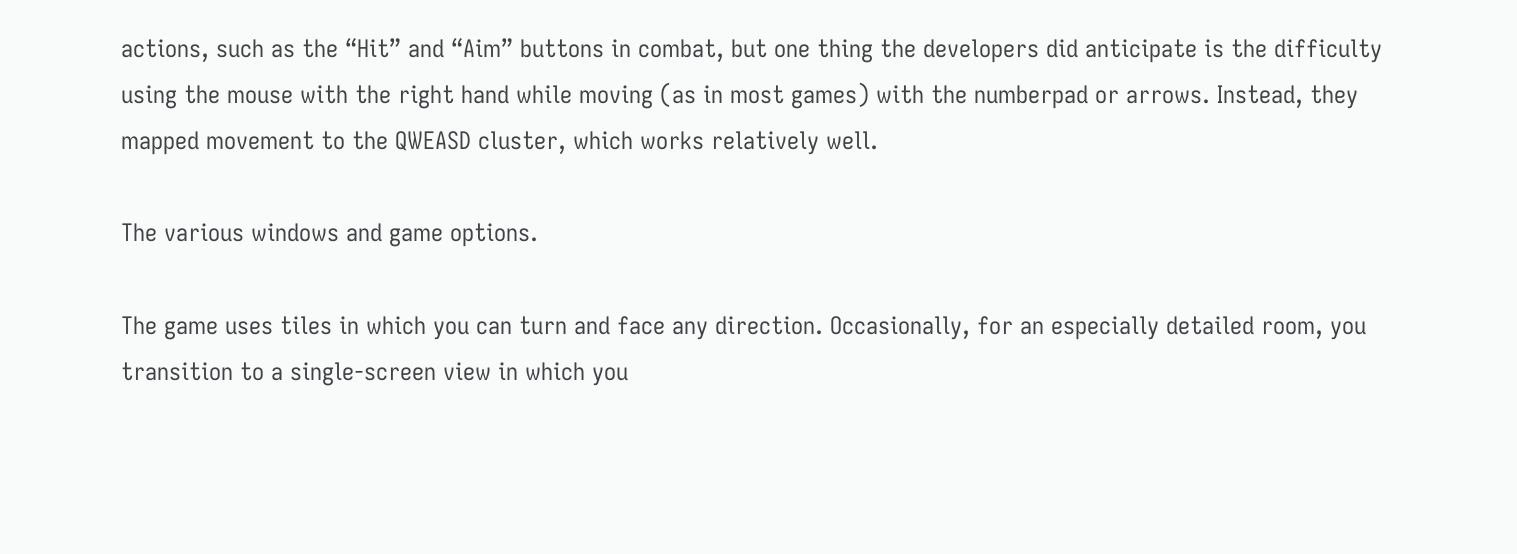actions, such as the “Hit” and “Aim” buttons in combat, but one thing the developers did anticipate is the difficulty using the mouse with the right hand while moving (as in most games) with the numberpad or arrows. Instead, they mapped movement to the QWEASD cluster, which works relatively well.

The various windows and game options.

The game uses tiles in which you can turn and face any direction. Occasionally, for an especially detailed room, you transition to a single-screen view in which you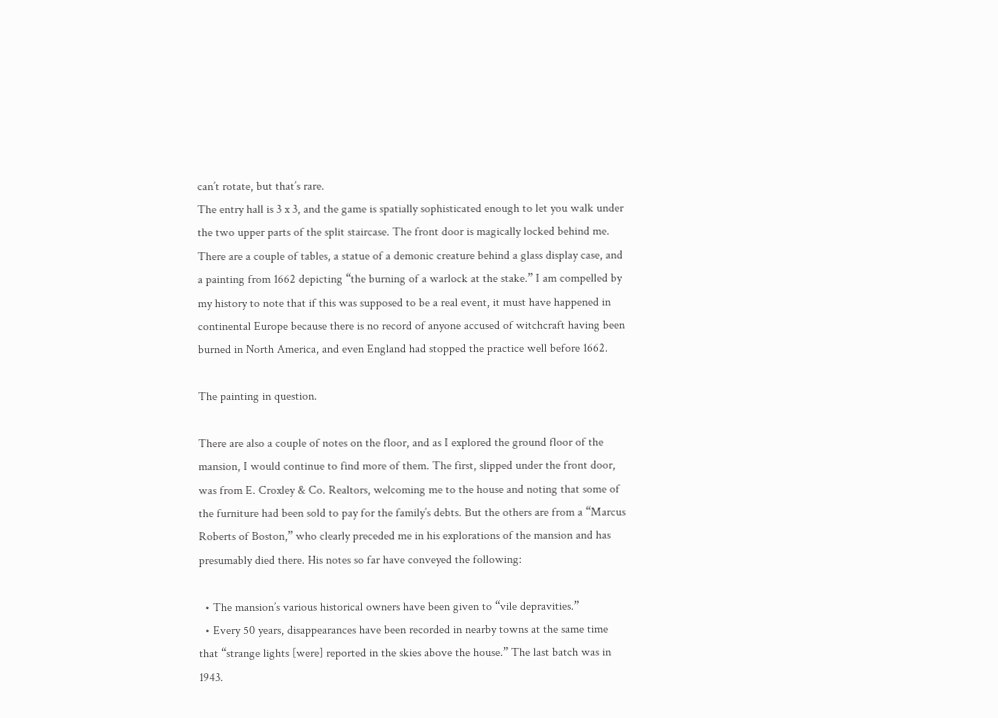can’t rotate, but that’s rare.
The entry hall is 3 x 3, and the game is spatially sophisticated enough to let you walk under the two upper parts of the split staircase. The front door is magically locked behind me. There are a couple of tables, a statue of a demonic creature behind a glass display case, and a painting from 1662 depicting “the burning of a warlock at the stake.” I am compelled by my history to note that if this was supposed to be a real event, it must have happened in continental Europe because there is no record of anyone accused of witchcraft having been burned in North America, and even England had stopped the practice well before 1662.

The painting in question.

There are also a couple of notes on the floor, and as I explored the ground floor of the mansion, I would continue to find more of them. The first, slipped under the front door, was from E. Croxley & Co. Realtors, welcoming me to the house and noting that some of the furniture had been sold to pay for the family’s debts. But the others are from a “Marcus Roberts of Boston,” who clearly preceded me in his explorations of the mansion and has presumably died there. His notes so far have conveyed the following:

  • The mansion’s various historical owners have been given to “vile depravities.”
  • Every 50 years, disappearances have been recorded in nearby towns at the same time that “strange lights [were] reported in the skies above the house.” The last batch was in 1943.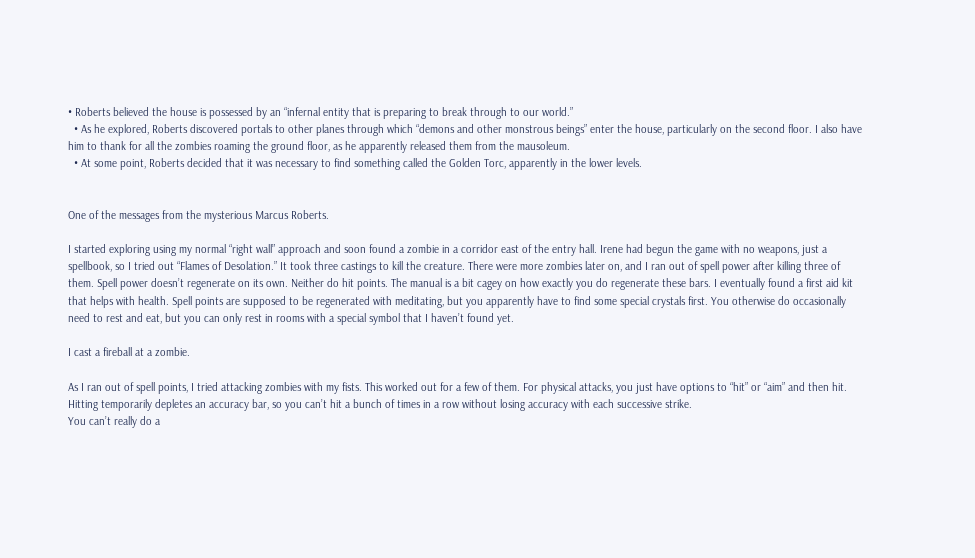• Roberts believed the house is possessed by an “infernal entity that is preparing to break through to our world.”
  • As he explored, Roberts discovered portals to other planes through which “demons and other monstrous beings” enter the house, particularly on the second floor. I also have him to thank for all the zombies roaming the ground floor, as he apparently released them from the mausoleum.
  • At some point, Roberts decided that it was necessary to find something called the Golden Torc, apparently in the lower levels.


One of the messages from the mysterious Marcus Roberts.

I started exploring using my normal “right wall” approach and soon found a zombie in a corridor east of the entry hall. Irene had begun the game with no weapons, just a spellbook, so I tried out “Flames of Desolation.” It took three castings to kill the creature. There were more zombies later on, and I ran out of spell power after killing three of them. Spell power doesn’t regenerate on its own. Neither do hit points. The manual is a bit cagey on how exactly you do regenerate these bars. I eventually found a first aid kit that helps with health. Spell points are supposed to be regenerated with meditating, but you apparently have to find some special crystals first. You otherwise do occasionally need to rest and eat, but you can only rest in rooms with a special symbol that I haven’t found yet.

I cast a fireball at a zombie.

As I ran out of spell points, I tried attacking zombies with my fists. This worked out for a few of them. For physical attacks, you just have options to “hit” or “aim” and then hit. Hitting temporarily depletes an accuracy bar, so you can’t hit a bunch of times in a row without losing accuracy with each successive strike.
You can’t really do a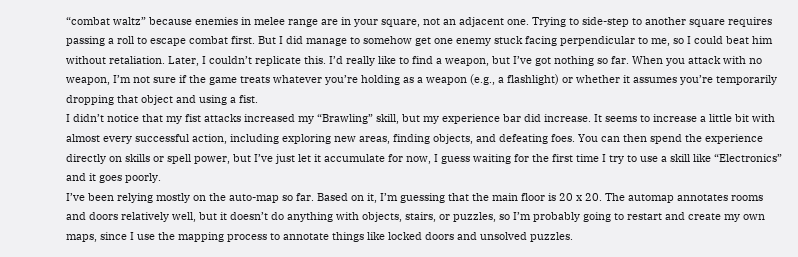“combat waltz” because enemies in melee range are in your square, not an adjacent one. Trying to side-step to another square requires passing a roll to escape combat first. But I did manage to somehow get one enemy stuck facing perpendicular to me, so I could beat him without retaliation. Later, I couldn’t replicate this. I’d really like to find a weapon, but I’ve got nothing so far. When you attack with no weapon, I’m not sure if the game treats whatever you’re holding as a weapon (e.g., a flashlight) or whether it assumes you’re temporarily dropping that object and using a fist.
I didn’t notice that my fist attacks increased my “Brawling” skill, but my experience bar did increase. It seems to increase a little bit with almost every successful action, including exploring new areas, finding objects, and defeating foes. You can then spend the experience directly on skills or spell power, but I’ve just let it accumulate for now, I guess waiting for the first time I try to use a skill like “Electronics” and it goes poorly.
I’ve been relying mostly on the auto-map so far. Based on it, I’m guessing that the main floor is 20 x 20. The automap annotates rooms and doors relatively well, but it doesn’t do anything with objects, stairs, or puzzles, so I’m probably going to restart and create my own maps, since I use the mapping process to annotate things like locked doors and unsolved puzzles.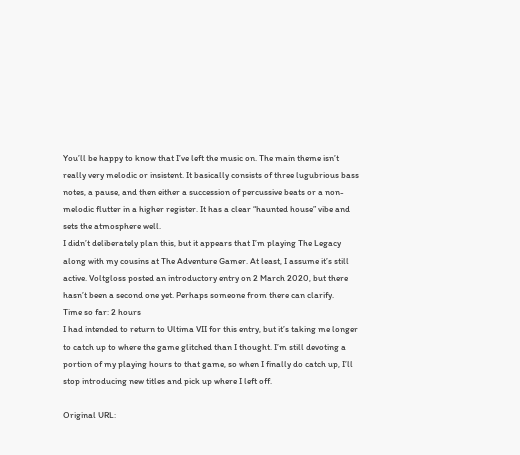You’ll be happy to know that I’ve left the music on. The main theme isn’t really very melodic or insistent. It basically consists of three lugubrious bass notes, a pause, and then either a succession of percussive beats or a non-melodic flutter in a higher register. It has a clear “haunted house” vibe and sets the atmosphere well.
I didn’t deliberately plan this, but it appears that I’m playing The Legacy along with my cousins at The Adventure Gamer. At least, I assume it’s still active. Voltgloss posted an introductory entry on 2 March 2020, but there hasn’t been a second one yet. Perhaps someone from there can clarify.
Time so far: 2 hours
I had intended to return to Ultima VII for this entry, but it’s taking me longer to catch up to where the game glitched than I thought. I’m still devoting a portion of my playing hours to that game, so when I finally do catch up, I’ll stop introducing new titles and pick up where I left off.

Original URL: